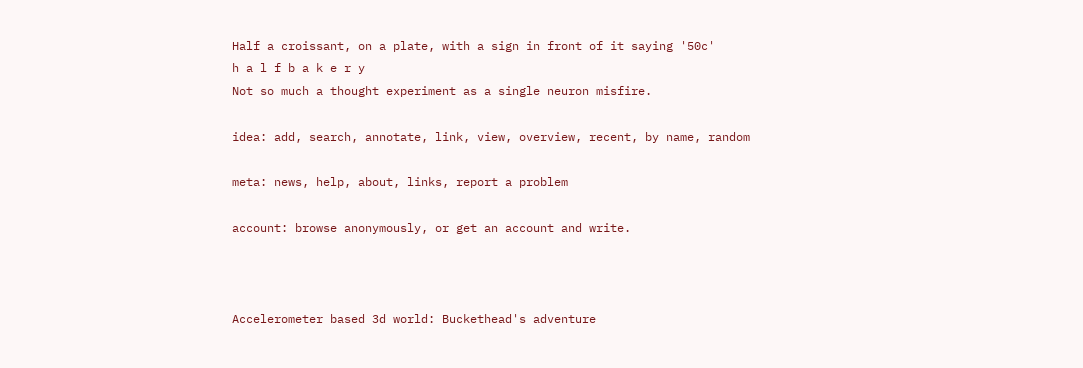Half a croissant, on a plate, with a sign in front of it saying '50c'
h a l f b a k e r y
Not so much a thought experiment as a single neuron misfire.

idea: add, search, annotate, link, view, overview, recent, by name, random

meta: news, help, about, links, report a problem

account: browse anonymously, or get an account and write.



Accelerometer based 3d world: Buckethead's adventure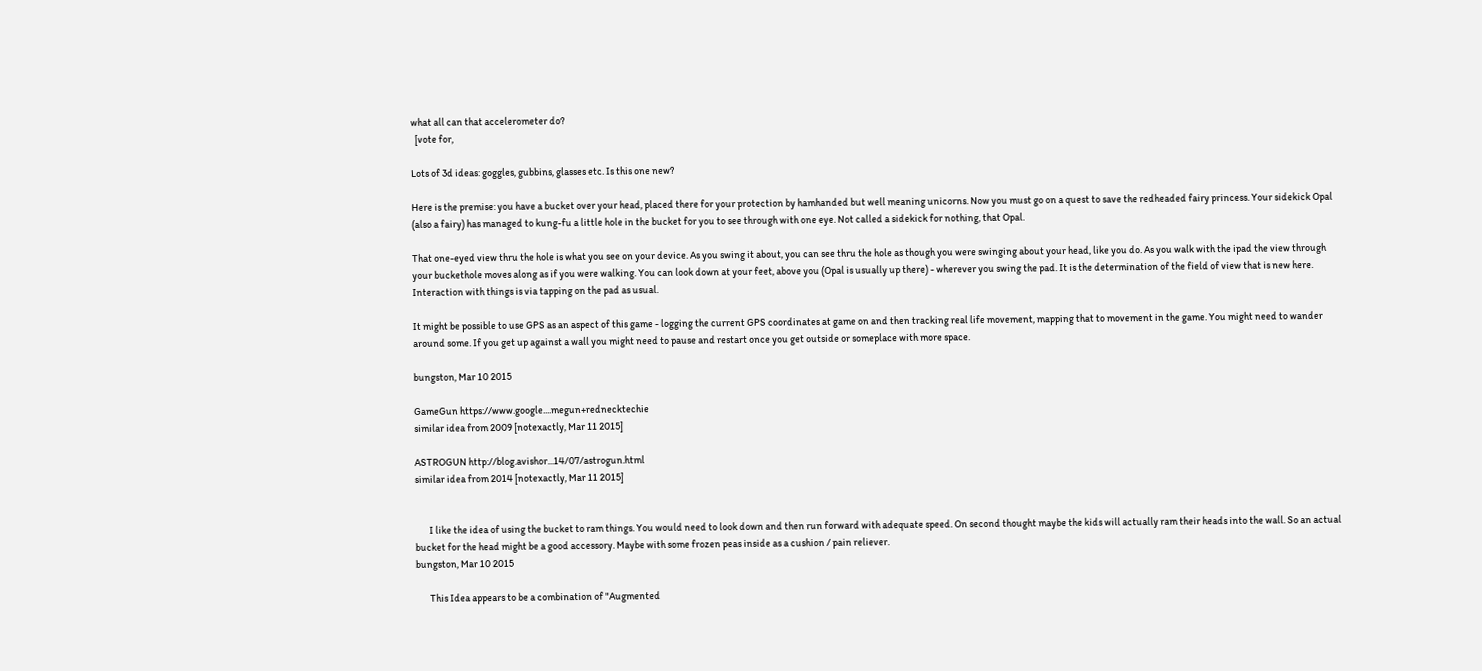what all can that accelerometer do?
  [vote for,

Lots of 3d ideas: goggles, gubbins, glasses etc. Is this one new?

Here is the premise: you have a bucket over your head, placed there for your protection by hamhanded but well meaning unicorns. Now you must go on a quest to save the redheaded fairy princess. Your sidekick Opal (also a fairy) has managed to kung-fu a little hole in the bucket for you to see through with one eye. Not called a sidekick for nothing, that Opal.

That one-eyed view thru the hole is what you see on your device. As you swing it about, you can see thru the hole as though you were swinging about your head, like you do. As you walk with the ipad the view through your buckethole moves along as if you were walking. You can look down at your feet, above you (Opal is usually up there) - wherever you swing the pad. It is the determination of the field of view that is new here. Interaction with things is via tapping on the pad as usual.

It might be possible to use GPS as an aspect of this game - logging the current GPS coordinates at game on and then tracking real life movement, mapping that to movement in the game. You might need to wander around some. If you get up against a wall you might need to pause and restart once you get outside or someplace with more space.

bungston, Mar 10 2015

GameGun https://www.google....megun+rednecktechie
similar idea from 2009 [notexactly, Mar 11 2015]

ASTROGUN http://blog.avishor...14/07/astrogun.html
similar idea from 2014 [notexactly, Mar 11 2015]


       I like the idea of using the bucket to ram things. You would need to look down and then run forward with adequate speed. On second thought maybe the kids will actually ram their heads into the wall. So an actual bucket for the head might be a good accessory. Maybe with some frozen peas inside as a cushion / pain reliever.
bungston, Mar 10 2015

       This Idea appears to be a combination of "Augmented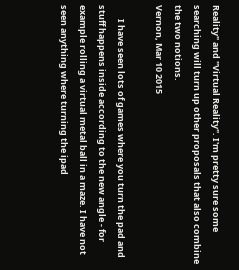Reality" and "Virtual Reality". I'm pretty sure some searching will turn up other proposals that also combine the two notions.
Vernon, Mar 10 2015

       I have seen lots of games where you turn the pad and stuff happens inside according to the new angle - for example rolling a virtual metal ball in a maze. I have not seen anything where turning the ipad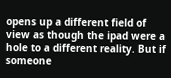opens up a different field of view as though the ipad were a hole to a different reality. But if someone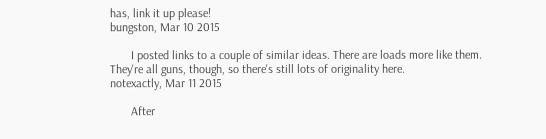has, link it up please!
bungston, Mar 10 2015

       I posted links to a couple of similar ideas. There are loads more like them. They're all guns, though, so there's still lots of originality here.
notexactly, Mar 11 2015

       After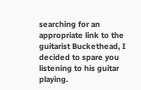searching for an appropriate link to the guitarist Buckethead, I decided to spare you listening to his guitar playing.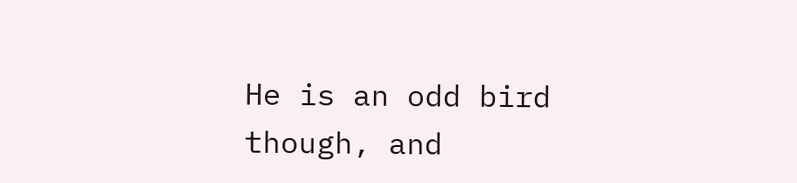He is an odd bird though, and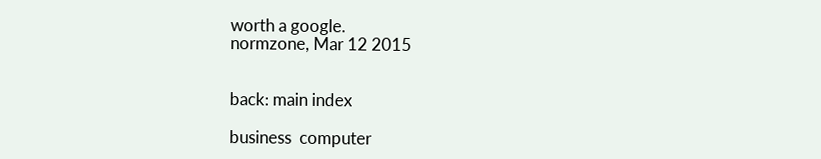worth a google.
normzone, Mar 12 2015


back: main index

business  computer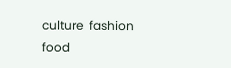culture  fashion  food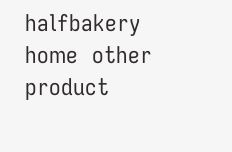halfbakery  home  other  product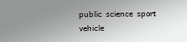public  science  sport  vehicle